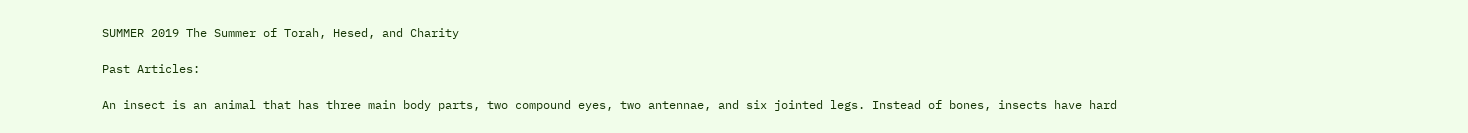SUMMER 2019 The Summer of Torah, Hesed, and Charity

Past Articles:

An insect is an animal that has three main body parts, two compound eyes, two antennae, and six jointed legs. Instead of bones, insects have hard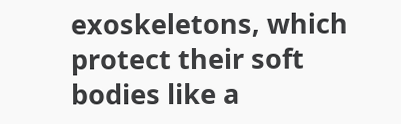exoskeletons, which protect their soft bodies like a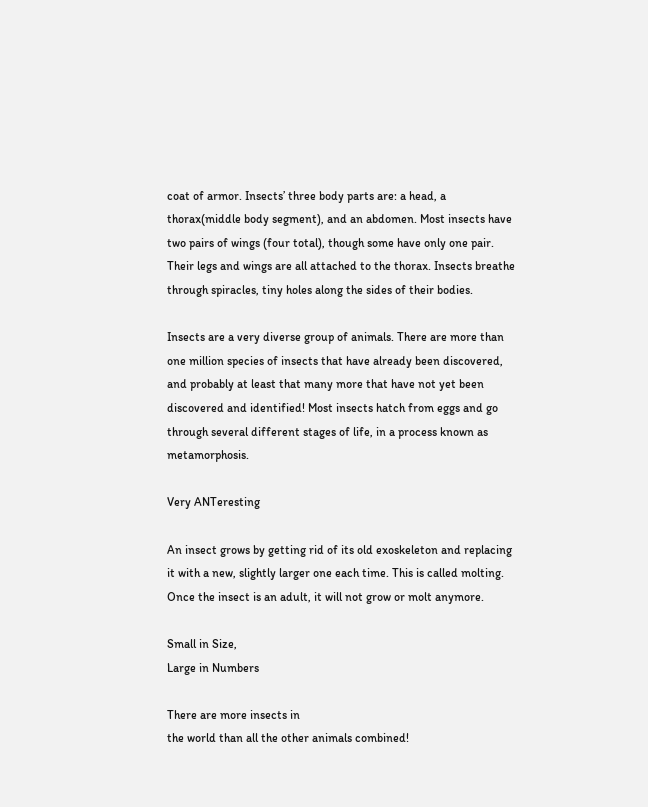coat of armor. Insects’ three body parts are: a head, a thorax(middle body segment), and an abdomen. Most insects have two pairs of wings (four total), though some have only one pair. Their legs and wings are all attached to the thorax. Insects breathe through spiracles, tiny holes along the sides of their bodies.

Insects are a very diverse group of animals. There are more than one million species of insects that have already been discovered, and probably at least that many more that have not yet been discovered and identified! Most insects hatch from eggs and go through several different stages of life, in a process known as metamorphosis.

Very ANTeresting

An insect grows by getting rid of its old exoskeleton and replacing it with a new, slightly larger one each time. This is called molting. Once the insect is an adult, it will not grow or molt anymore.

Small in Size,
Large in Numbers

There are more insects in
the world than all the other animals combined!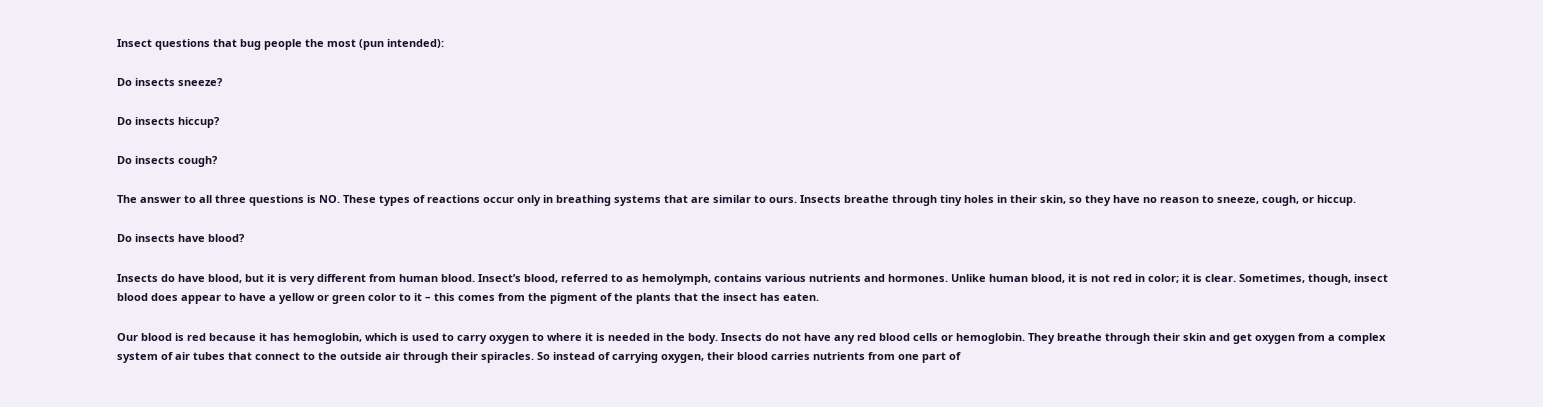Insect questions that bug people the most (pun intended):

Do insects sneeze?

Do insects hiccup?

Do insects cough?

The answer to all three questions is NO. These types of reactions occur only in breathing systems that are similar to ours. Insects breathe through tiny holes in their skin, so they have no reason to sneeze, cough, or hiccup.

Do insects have blood?

Insects do have blood, but it is very different from human blood. Insect’s blood, referred to as hemolymph, contains various nutrients and hormones. Unlike human blood, it is not red in color; it is clear. Sometimes, though, insect blood does appear to have a yellow or green color to it – this comes from the pigment of the plants that the insect has eaten.

Our blood is red because it has hemoglobin, which is used to carry oxygen to where it is needed in the body. Insects do not have any red blood cells or hemoglobin. They breathe through their skin and get oxygen from a complex system of air tubes that connect to the outside air through their spiracles. So instead of carrying oxygen, their blood carries nutrients from one part of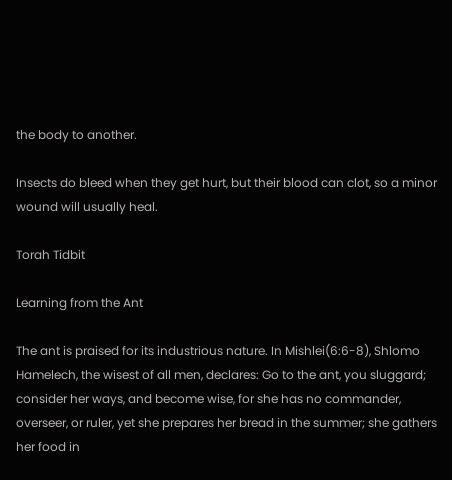the body to another.

Insects do bleed when they get hurt, but their blood can clot, so a minor wound will usually heal.

Torah Tidbit

Learning from the Ant

The ant is praised for its industrious nature. In Mishlei(6:6-8), Shlomo Hamelech, the wisest of all men, declares: Go to the ant, you sluggard; consider her ways, and become wise, for she has no commander, overseer, or ruler, yet she prepares her bread in the summer; she gathers her food in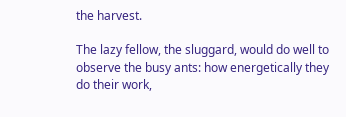the harvest.

The lazy fellow, the sluggard, would do well to observe the busy ants: how energetically they do their work,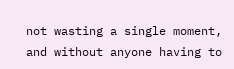not wasting a single moment, and without anyone having to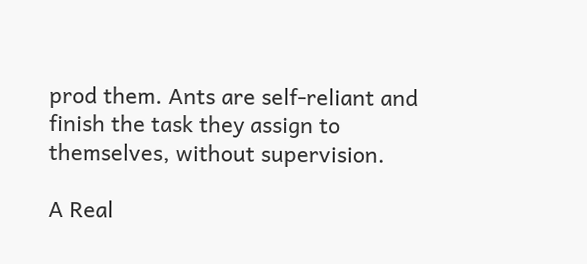prod them. Ants are self-reliant and finish the task they assign to themselves, without supervision.

A Real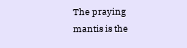The praying mantis is the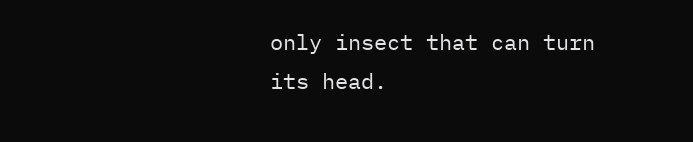only insect that can turn its head.